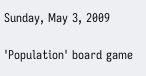Sunday, May 3, 2009

'Population' board game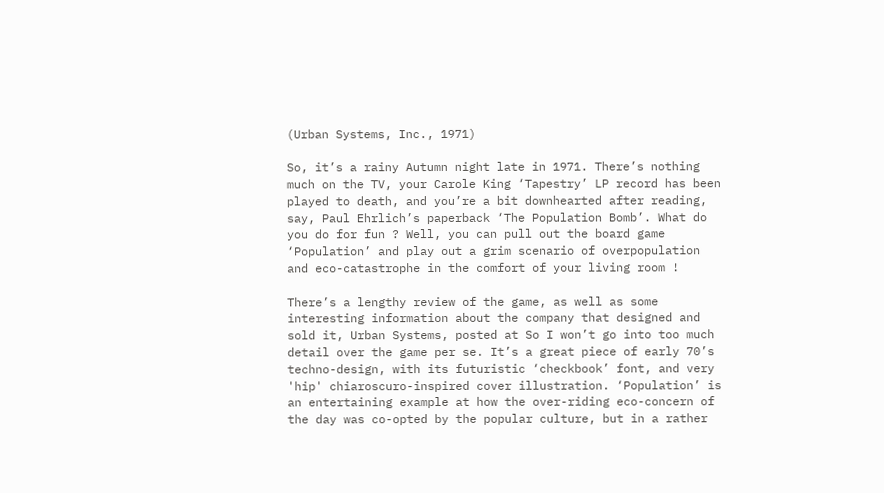(Urban Systems, Inc., 1971)

So, it’s a rainy Autumn night late in 1971. There’s nothing much on the TV, your Carole King ‘Tapestry’ LP record has been played to death, and you’re a bit downhearted after reading, say, Paul Ehrlich’s paperback ‘The Population Bomb’. What do you do for fun ? Well, you can pull out the board game ‘Population’ and play out a grim scenario of overpopulation and eco-catastrophe in the comfort of your living room !

There’s a lengthy review of the game, as well as some interesting information about the company that designed and sold it, Urban Systems, posted at So I won’t go into too much detail over the game per se. It’s a great piece of early 70’s techno-design, with its futuristic ‘checkbook’ font, and very 'hip' chiaroscuro-inspired cover illustration. ‘Population’ is an entertaining example at how the over-riding eco-concern of the day was co-opted by the popular culture, but in a rather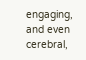engaging, and even cerebral,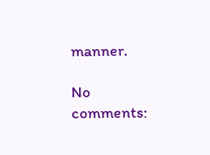manner.

No comments: